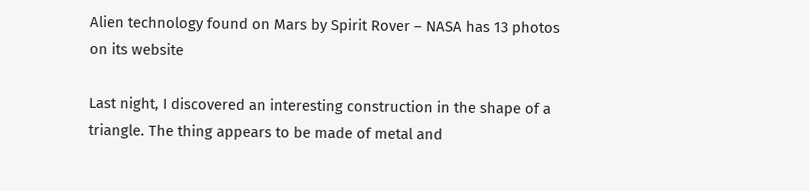Alien technology found on Mars by Spirit Rover – NASA has 13 photos on its website

Last night, I discovered an interesting construction in the shape of a triangle. The thing appears to be made of metal and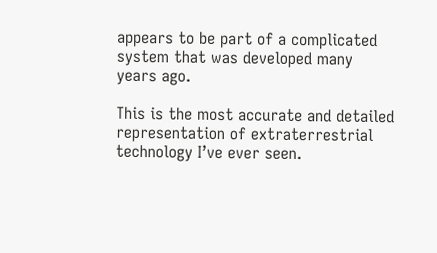appears to be part of a complicated system that was developed many years ago.

This is the most accurate and detailed representation of extraterrestrial technology I’ve ever seen.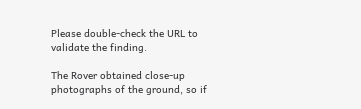Please double-check the URL to validate the finding.

The Rover obtained close-up photographs of the ground, so if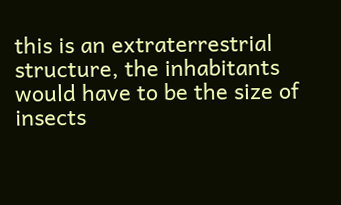this is an extraterrestrial structure, the inhabitants would have to be the size of insects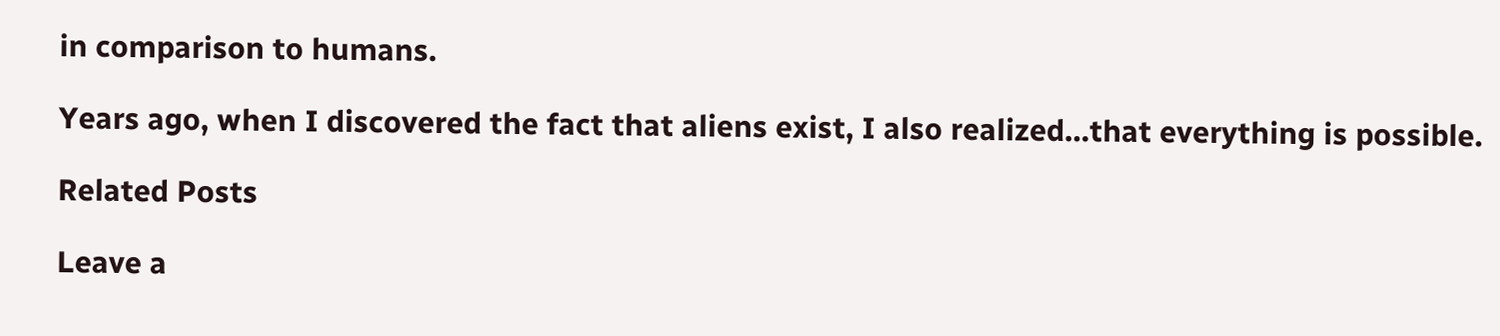in comparison to humans.

Years ago, when I discovered the fact that aliens exist, I also realized…that everything is possible.

Related Posts

Leave a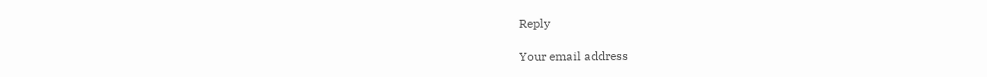Reply

Your email address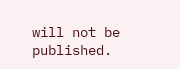will not be published.